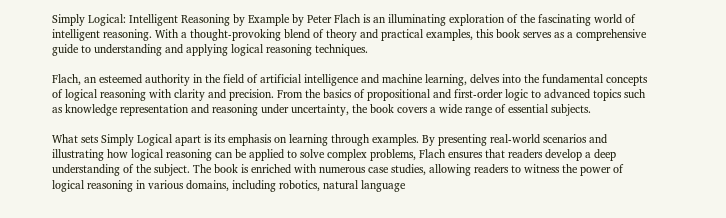Simply Logical: Intelligent Reasoning by Example by Peter Flach is an illuminating exploration of the fascinating world of intelligent reasoning. With a thought-provoking blend of theory and practical examples, this book serves as a comprehensive guide to understanding and applying logical reasoning techniques.

Flach, an esteemed authority in the field of artificial intelligence and machine learning, delves into the fundamental concepts of logical reasoning with clarity and precision. From the basics of propositional and first-order logic to advanced topics such as knowledge representation and reasoning under uncertainty, the book covers a wide range of essential subjects.

What sets Simply Logical apart is its emphasis on learning through examples. By presenting real-world scenarios and illustrating how logical reasoning can be applied to solve complex problems, Flach ensures that readers develop a deep understanding of the subject. The book is enriched with numerous case studies, allowing readers to witness the power of logical reasoning in various domains, including robotics, natural language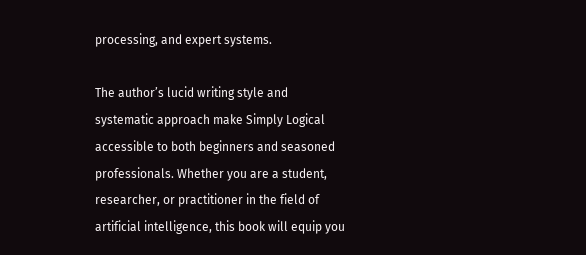processing, and expert systems.

The author’s lucid writing style and systematic approach make Simply Logical accessible to both beginners and seasoned professionals. Whether you are a student, researcher, or practitioner in the field of artificial intelligence, this book will equip you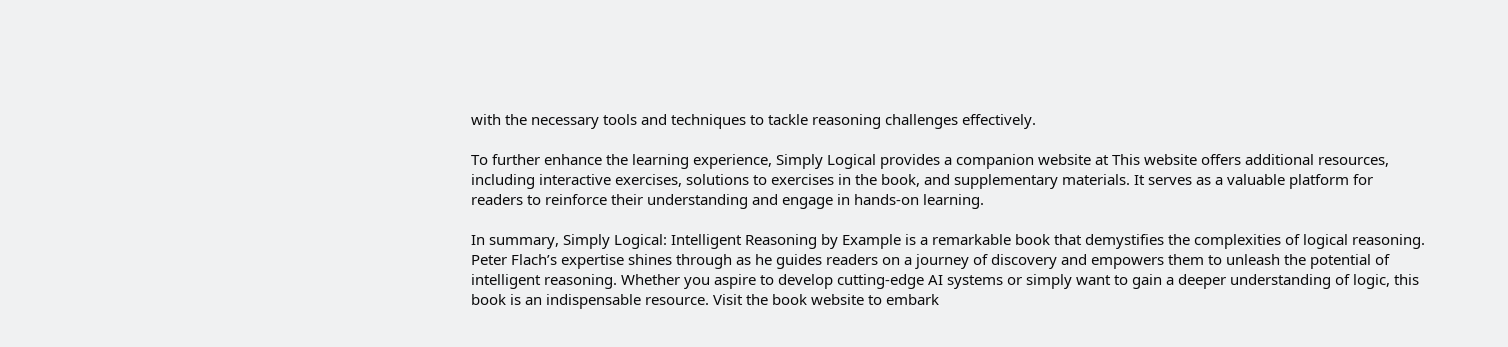with the necessary tools and techniques to tackle reasoning challenges effectively.

To further enhance the learning experience, Simply Logical provides a companion website at This website offers additional resources, including interactive exercises, solutions to exercises in the book, and supplementary materials. It serves as a valuable platform for readers to reinforce their understanding and engage in hands-on learning.

In summary, Simply Logical: Intelligent Reasoning by Example is a remarkable book that demystifies the complexities of logical reasoning. Peter Flach’s expertise shines through as he guides readers on a journey of discovery and empowers them to unleash the potential of intelligent reasoning. Whether you aspire to develop cutting-edge AI systems or simply want to gain a deeper understanding of logic, this book is an indispensable resource. Visit the book website to embark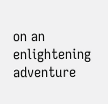on an enlightening adventure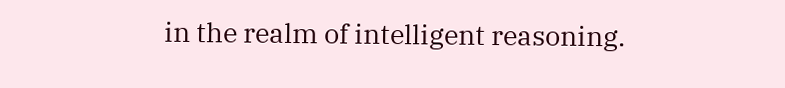in the realm of intelligent reasoning.